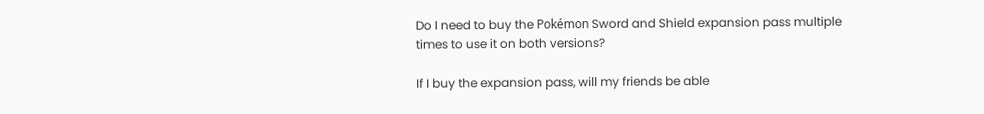Do I need to buy the Pokémon Sword and Shield expansion pass multiple times to use it on both versions?

If I buy the expansion pass, will my friends be able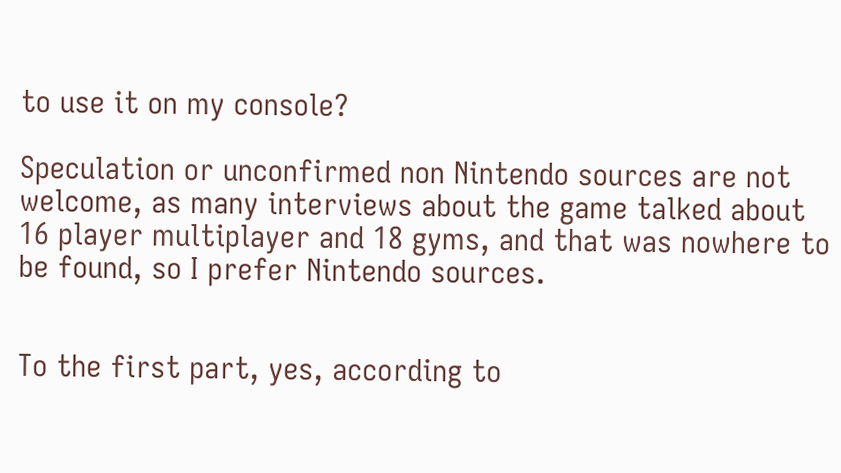to use it on my console?

Speculation or unconfirmed non Nintendo sources are not welcome, as many interviews about the game talked about 16 player multiplayer and 18 gyms, and that was nowhere to be found, so I prefer Nintendo sources.


To the first part, yes, according to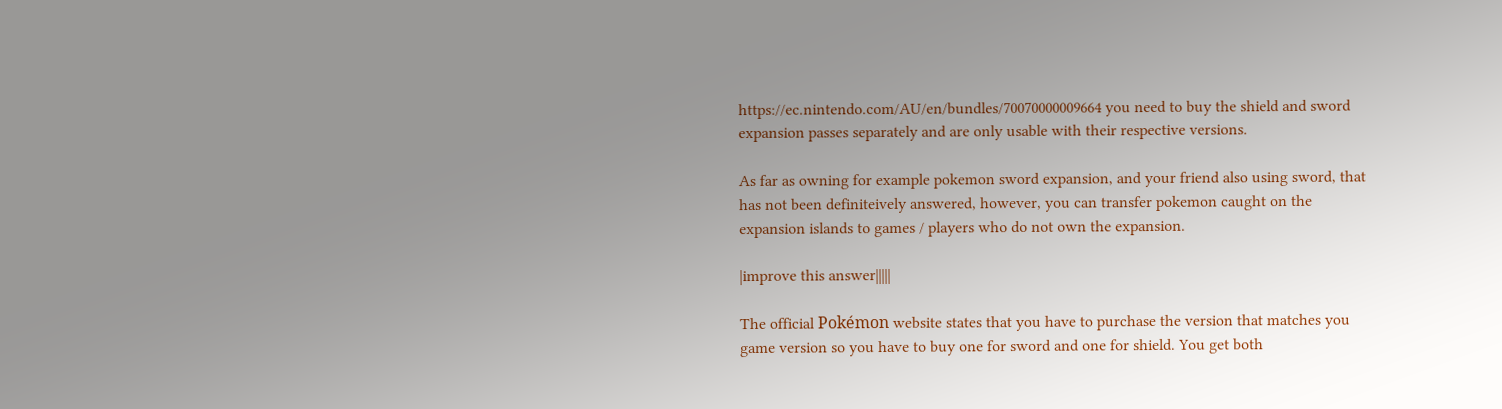https://ec.nintendo.com/AU/en/bundles/70070000009664 you need to buy the shield and sword expansion passes separately and are only usable with their respective versions.

As far as owning for example pokemon sword expansion, and your friend also using sword, that has not been definiteively answered, however, you can transfer pokemon caught on the expansion islands to games / players who do not own the expansion.

|improve this answer|||||

The official Pokémon website states that you have to purchase the version that matches you game version so you have to buy one for sword and one for shield. You get both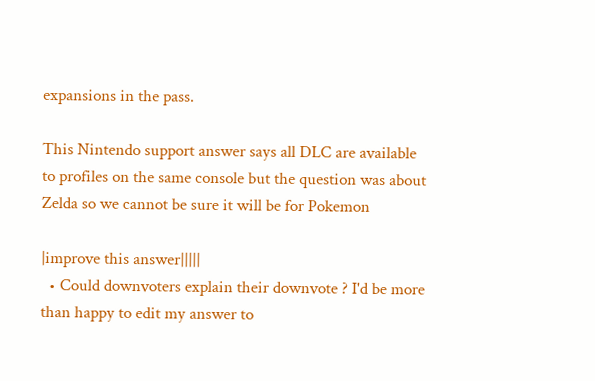expansions in the pass.

This Nintendo support answer says all DLC are available to profiles on the same console but the question was about Zelda so we cannot be sure it will be for Pokemon

|improve this answer|||||
  • Could downvoters explain their downvote ? I'd be more than happy to edit my answer to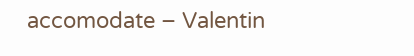accomodate – Valentin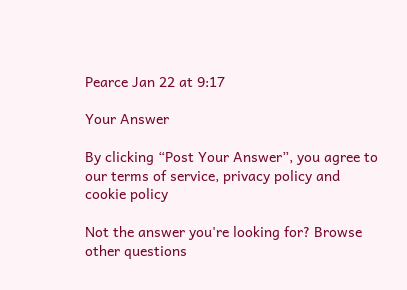Pearce Jan 22 at 9:17

Your Answer

By clicking “Post Your Answer”, you agree to our terms of service, privacy policy and cookie policy

Not the answer you're looking for? Browse other questions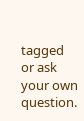tagged or ask your own question.